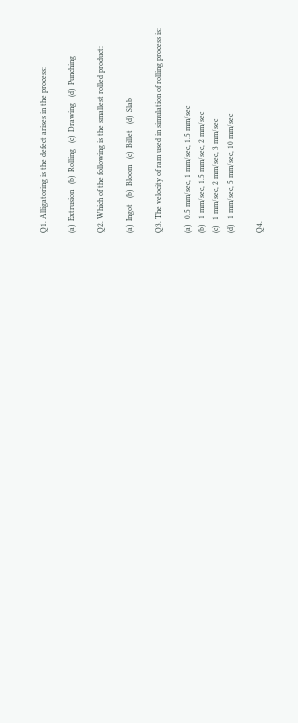Q1. Alligatoring is the defect arises in the process:

(a)  Extrusion   (b)  Rolling   (c)  Drawing   (d)  Punching

Q2. Which of the following is the smallest rolled product:

(a)  Ingot   (b)  Bloom   (c)  Billet   (d)  Slab

Q3. The velocity of ram used in simulation of rolling process is:

(a)   0.5 mm/sec, 1 mm/sec, 1.5 mm/sec
(b)   1 mm/sec, 1.5 mm/sec, 2 mm/sec
(c)   1 mm/sec, 2 mm/sec, 3 mm/sec
(d)   1 mm/sec, 5 mm/sec, 10 mm/sec

Q4.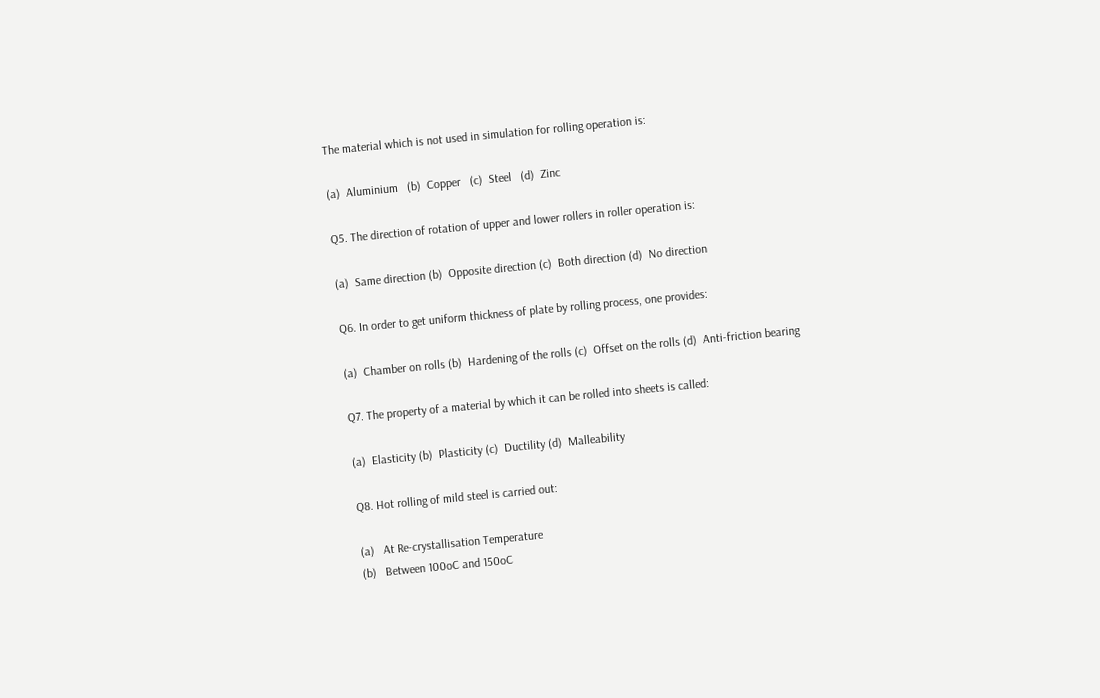The material which is not used in simulation for rolling operation is:

(a)  Aluminium   (b)  Copper   (c)  Steel   (d)  Zinc

Q5. The direction of rotation of upper and lower rollers in roller operation is:

(a)  Same direction (b)  Opposite direction (c)  Both direction (d)  No direction

Q6. In order to get uniform thickness of plate by rolling process, one provides:

(a)  Chamber on rolls (b)  Hardening of the rolls (c)  Offset on the rolls (d)  Anti-friction bearing

Q7. The property of a material by which it can be rolled into sheets is called:

(a)  Elasticity (b)  Plasticity (c)  Ductility (d)  Malleability

Q8. Hot rolling of mild steel is carried out:

(a)   At Re-crystallisation Temperature
(b)   Between 100oC and 150oC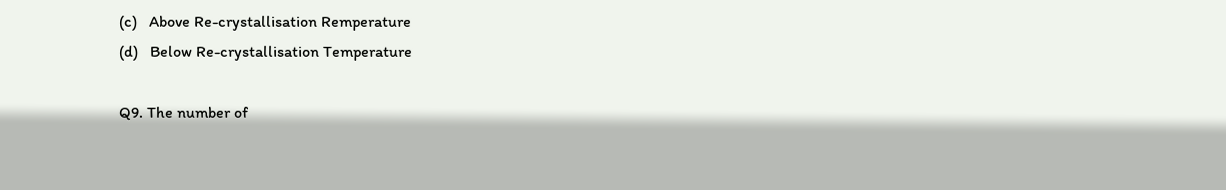(c)   Above Re-crystallisation Remperature
(d)   Below Re-crystallisation Temperature

Q9. The number of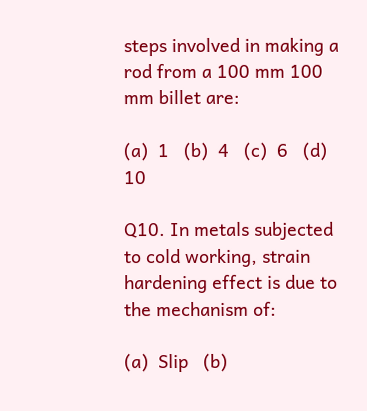steps involved in making a rod from a 100 mm 100 mm billet are:

(a)  1   (b)  4   (c)  6   (d)  10

Q10. In metals subjected to cold working, strain hardening effect is due to the mechanism of:

(a)  Slip   (b)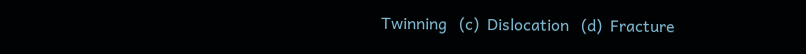Twinning   (c)  Dislocation   (d)  Fracture